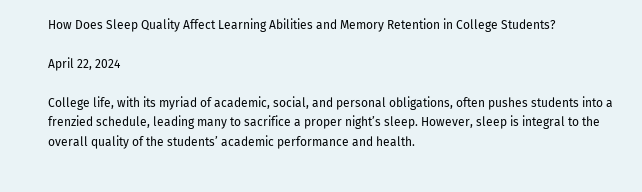How Does Sleep Quality Affect Learning Abilities and Memory Retention in College Students?

April 22, 2024

College life, with its myriad of academic, social, and personal obligations, often pushes students into a frenzied schedule, leading many to sacrifice a proper night’s sleep. However, sleep is integral to the overall quality of the students’ academic performance and health.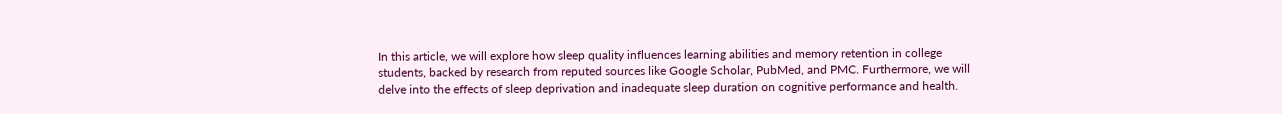In this article, we will explore how sleep quality influences learning abilities and memory retention in college students, backed by research from reputed sources like Google Scholar, PubMed, and PMC. Furthermore, we will delve into the effects of sleep deprivation and inadequate sleep duration on cognitive performance and health.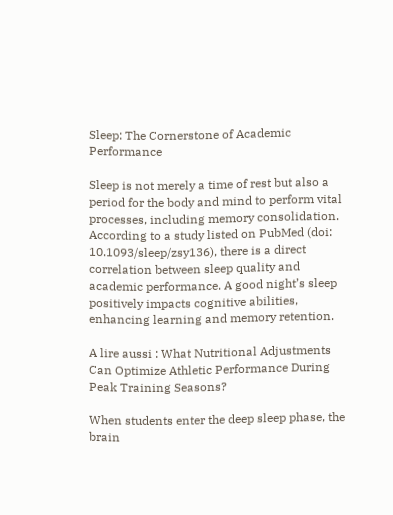Sleep: The Cornerstone of Academic Performance

Sleep is not merely a time of rest but also a period for the body and mind to perform vital processes, including memory consolidation. According to a study listed on PubMed (doi: 10.1093/sleep/zsy136), there is a direct correlation between sleep quality and academic performance. A good night’s sleep positively impacts cognitive abilities, enhancing learning and memory retention.

A lire aussi : What Nutritional Adjustments Can Optimize Athletic Performance During Peak Training Seasons?

When students enter the deep sleep phase, the brain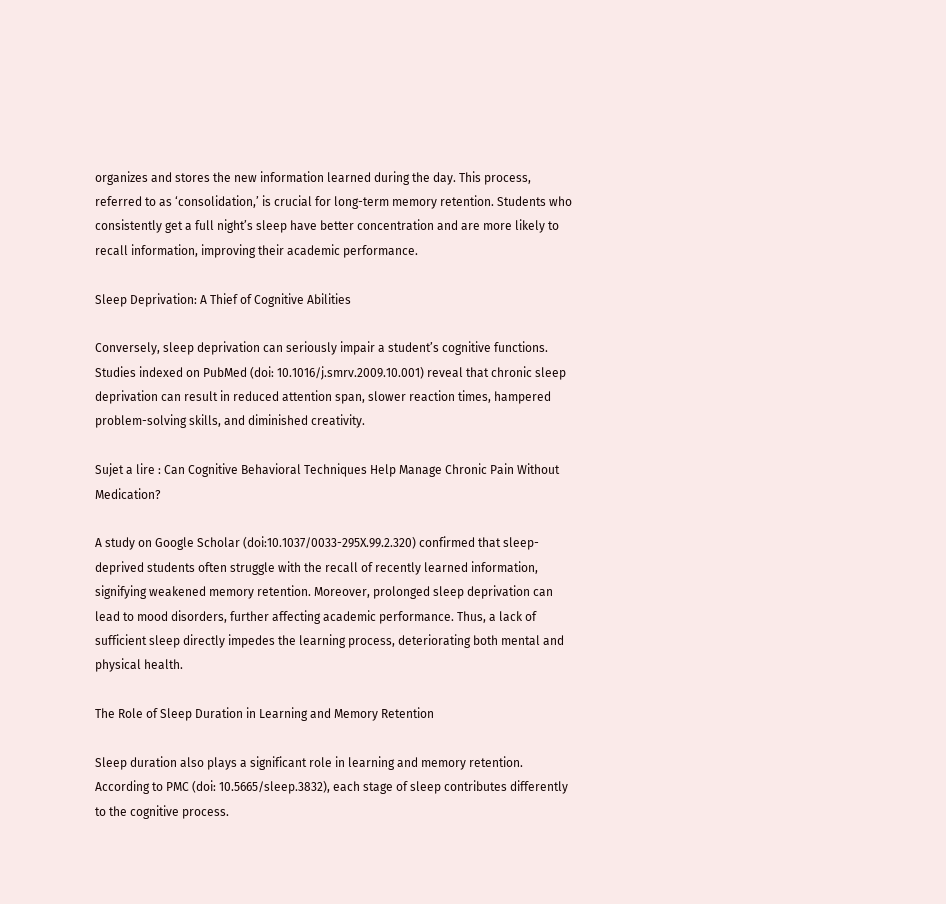organizes and stores the new information learned during the day. This process, referred to as ‘consolidation,’ is crucial for long-term memory retention. Students who consistently get a full night’s sleep have better concentration and are more likely to recall information, improving their academic performance.

Sleep Deprivation: A Thief of Cognitive Abilities

Conversely, sleep deprivation can seriously impair a student’s cognitive functions. Studies indexed on PubMed (doi: 10.1016/j.smrv.2009.10.001) reveal that chronic sleep deprivation can result in reduced attention span, slower reaction times, hampered problem-solving skills, and diminished creativity.

Sujet a lire : Can Cognitive Behavioral Techniques Help Manage Chronic Pain Without Medication?

A study on Google Scholar (doi:10.1037/0033-295X.99.2.320) confirmed that sleep-deprived students often struggle with the recall of recently learned information, signifying weakened memory retention. Moreover, prolonged sleep deprivation can lead to mood disorders, further affecting academic performance. Thus, a lack of sufficient sleep directly impedes the learning process, deteriorating both mental and physical health.

The Role of Sleep Duration in Learning and Memory Retention

Sleep duration also plays a significant role in learning and memory retention. According to PMC (doi: 10.5665/sleep.3832), each stage of sleep contributes differently to the cognitive process.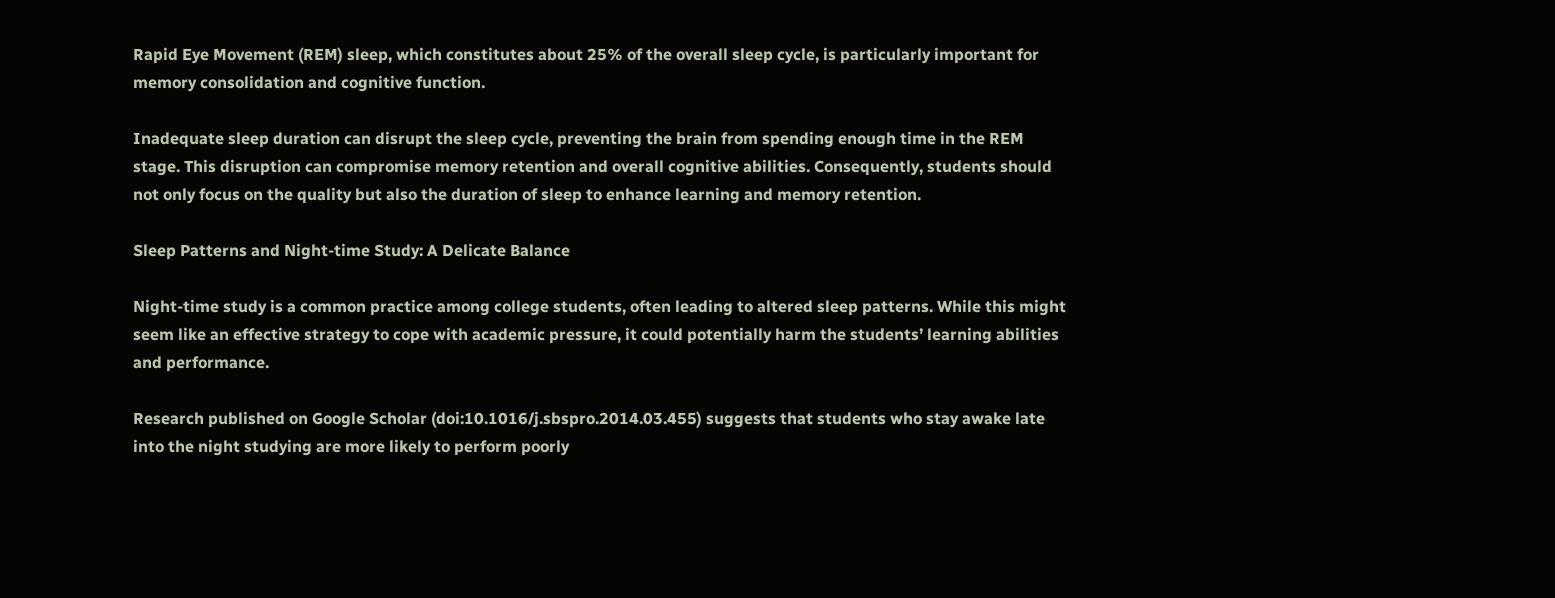Rapid Eye Movement (REM) sleep, which constitutes about 25% of the overall sleep cycle, is particularly important for memory consolidation and cognitive function.

Inadequate sleep duration can disrupt the sleep cycle, preventing the brain from spending enough time in the REM stage. This disruption can compromise memory retention and overall cognitive abilities. Consequently, students should not only focus on the quality but also the duration of sleep to enhance learning and memory retention.

Sleep Patterns and Night-time Study: A Delicate Balance

Night-time study is a common practice among college students, often leading to altered sleep patterns. While this might seem like an effective strategy to cope with academic pressure, it could potentially harm the students’ learning abilities and performance.

Research published on Google Scholar (doi:10.1016/j.sbspro.2014.03.455) suggests that students who stay awake late into the night studying are more likely to perform poorly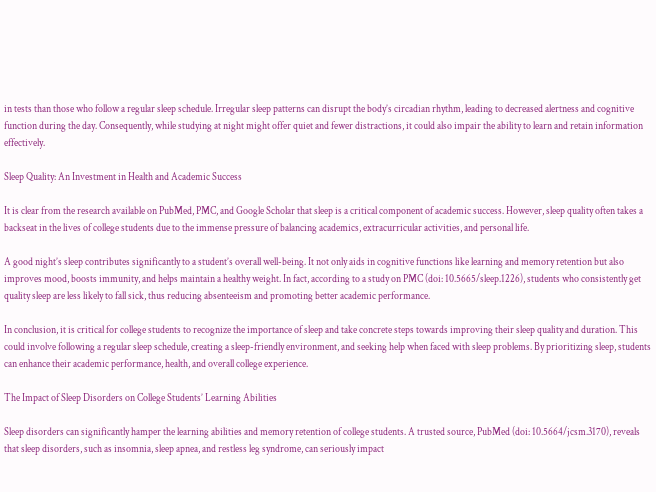in tests than those who follow a regular sleep schedule. Irregular sleep patterns can disrupt the body’s circadian rhythm, leading to decreased alertness and cognitive function during the day. Consequently, while studying at night might offer quiet and fewer distractions, it could also impair the ability to learn and retain information effectively.

Sleep Quality: An Investment in Health and Academic Success

It is clear from the research available on PubMed, PMC, and Google Scholar that sleep is a critical component of academic success. However, sleep quality often takes a backseat in the lives of college students due to the immense pressure of balancing academics, extracurricular activities, and personal life.

A good night’s sleep contributes significantly to a student’s overall well-being. It not only aids in cognitive functions like learning and memory retention but also improves mood, boosts immunity, and helps maintain a healthy weight. In fact, according to a study on PMC (doi: 10.5665/sleep.1226), students who consistently get quality sleep are less likely to fall sick, thus reducing absenteeism and promoting better academic performance.

In conclusion, it is critical for college students to recognize the importance of sleep and take concrete steps towards improving their sleep quality and duration. This could involve following a regular sleep schedule, creating a sleep-friendly environment, and seeking help when faced with sleep problems. By prioritizing sleep, students can enhance their academic performance, health, and overall college experience.

The Impact of Sleep Disorders on College Students’ Learning Abilities

Sleep disorders can significantly hamper the learning abilities and memory retention of college students. A trusted source, PubMed (doi: 10.5664/jcsm.3170), reveals that sleep disorders, such as insomnia, sleep apnea, and restless leg syndrome, can seriously impact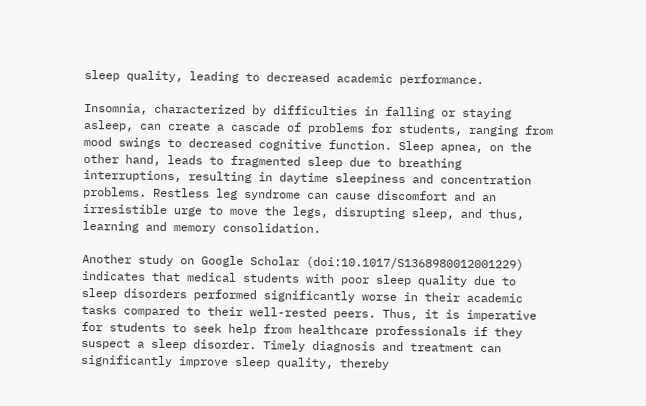sleep quality, leading to decreased academic performance.

Insomnia, characterized by difficulties in falling or staying asleep, can create a cascade of problems for students, ranging from mood swings to decreased cognitive function. Sleep apnea, on the other hand, leads to fragmented sleep due to breathing interruptions, resulting in daytime sleepiness and concentration problems. Restless leg syndrome can cause discomfort and an irresistible urge to move the legs, disrupting sleep, and thus, learning and memory consolidation.

Another study on Google Scholar (doi:10.1017/S1368980012001229) indicates that medical students with poor sleep quality due to sleep disorders performed significantly worse in their academic tasks compared to their well-rested peers. Thus, it is imperative for students to seek help from healthcare professionals if they suspect a sleep disorder. Timely diagnosis and treatment can significantly improve sleep quality, thereby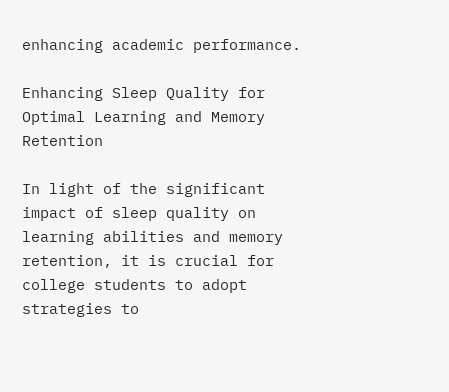enhancing academic performance.

Enhancing Sleep Quality for Optimal Learning and Memory Retention

In light of the significant impact of sleep quality on learning abilities and memory retention, it is crucial for college students to adopt strategies to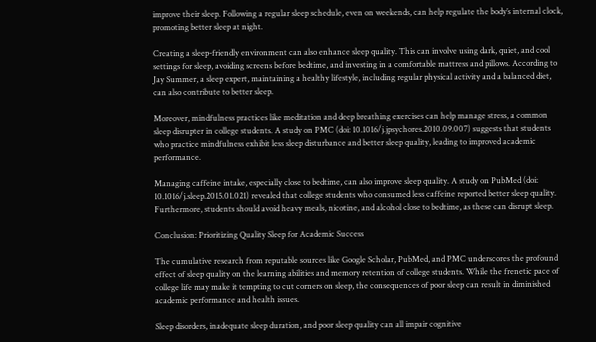improve their sleep. Following a regular sleep schedule, even on weekends, can help regulate the body’s internal clock, promoting better sleep at night.

Creating a sleep-friendly environment can also enhance sleep quality. This can involve using dark, quiet, and cool settings for sleep, avoiding screens before bedtime, and investing in a comfortable mattress and pillows. According to Jay Summer, a sleep expert, maintaining a healthy lifestyle, including regular physical activity and a balanced diet, can also contribute to better sleep.

Moreover, mindfulness practices like meditation and deep breathing exercises can help manage stress, a common sleep disrupter in college students. A study on PMC (doi: 10.1016/j.jpsychores.2010.09.007) suggests that students who practice mindfulness exhibit less sleep disturbance and better sleep quality, leading to improved academic performance.

Managing caffeine intake, especially close to bedtime, can also improve sleep quality. A study on PubMed (doi: 10.1016/j.sleep.2015.01.021) revealed that college students who consumed less caffeine reported better sleep quality. Furthermore, students should avoid heavy meals, nicotine, and alcohol close to bedtime, as these can disrupt sleep.

Conclusion: Prioritizing Quality Sleep for Academic Success

The cumulative research from reputable sources like Google Scholar, PubMed, and PMC underscores the profound effect of sleep quality on the learning abilities and memory retention of college students. While the frenetic pace of college life may make it tempting to cut corners on sleep, the consequences of poor sleep can result in diminished academic performance and health issues.

Sleep disorders, inadequate sleep duration, and poor sleep quality can all impair cognitive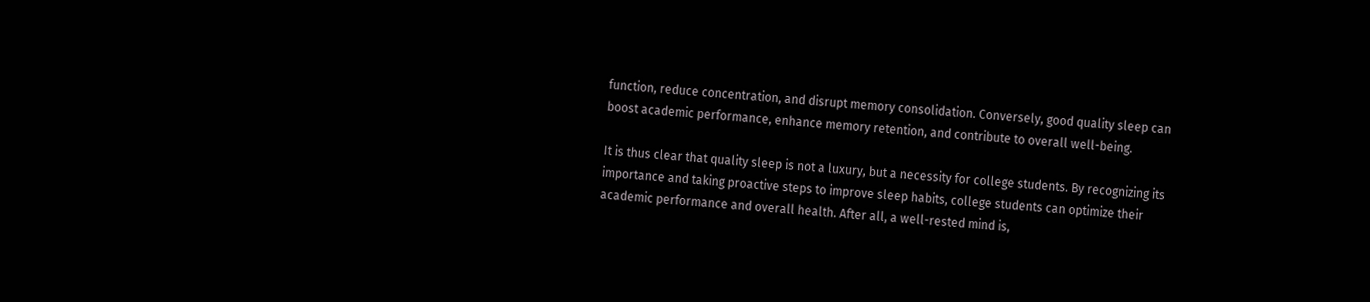function, reduce concentration, and disrupt memory consolidation. Conversely, good quality sleep can boost academic performance, enhance memory retention, and contribute to overall well-being.

It is thus clear that quality sleep is not a luxury, but a necessity for college students. By recognizing its importance and taking proactive steps to improve sleep habits, college students can optimize their academic performance and overall health. After all, a well-rested mind is,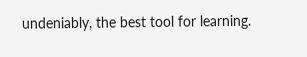undeniably, the best tool for learning.